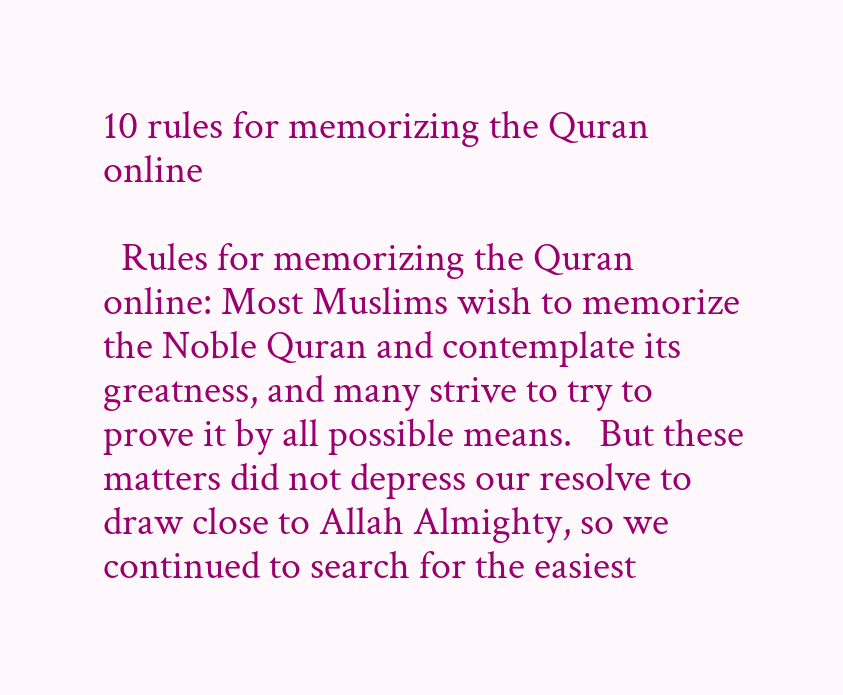10 rules for memorizing the Quran online

  Rules for memorizing the Quran online: Most Muslims wish to memorize the Noble Quran and contemplate its greatness, and many strive to try to prove it by all possible means.   But these matters did not depress our resolve to draw close to Allah Almighty, so we continued to search for the easiest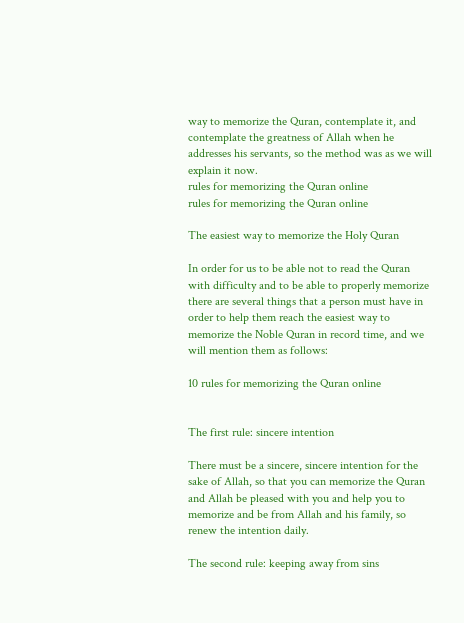way to memorize the Quran, contemplate it, and contemplate the greatness of Allah when he addresses his servants, so the method was as we will explain it now.
rules for memorizing the Quran online
rules for memorizing the Quran online

The easiest way to memorize the Holy Quran

In order for us to be able not to read the Quran with difficulty and to be able to properly memorize there are several things that a person must have in order to help them reach the easiest way to memorize the Noble Quran in record time, and we will mention them as follows:

10 rules for memorizing the Quran online


The first rule: sincere intention

There must be a sincere, sincere intention for the sake of Allah, so that you can memorize the Quran and Allah be pleased with you and help you to memorize and be from Allah and his family, so renew the intention daily.

The second rule: keeping away from sins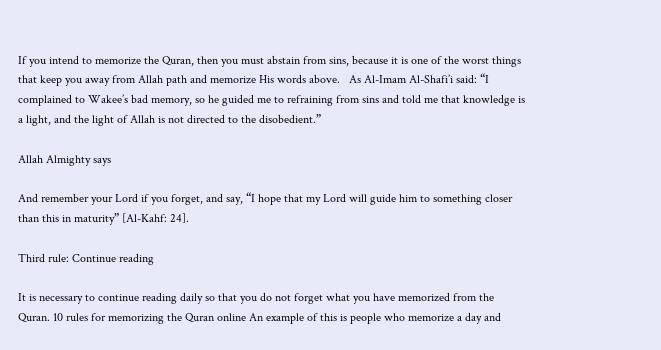If you intend to memorize the Quran, then you must abstain from sins, because it is one of the worst things that keep you away from Allah path and memorize His words above.   As Al-Imam Al-Shafi’i said: “I complained to Wakee’s bad memory, so he guided me to refraining from sins and told me that knowledge is a light, and the light of Allah is not directed to the disobedient.”

Allah Almighty says

And remember your Lord if you forget, and say, “I hope that my Lord will guide him to something closer than this in maturity” [Al-Kahf: 24].

Third rule: Continue reading

It is necessary to continue reading daily so that you do not forget what you have memorized from the Quran. 10 rules for memorizing the Quran online An example of this is people who memorize a day and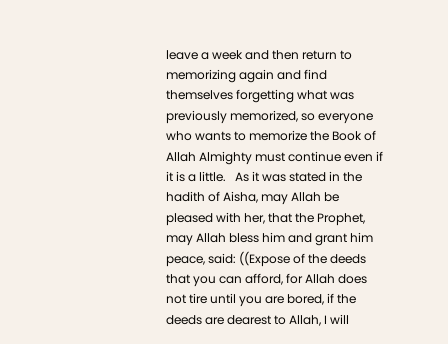leave a week and then return to memorizing again and find themselves forgetting what was previously memorized, so everyone who wants to memorize the Book of Allah Almighty must continue even if it is a little.   As it was stated in the hadith of Aisha, may Allah be pleased with her, that the Prophet, may Allah bless him and grant him peace, said: ((Expose of the deeds that you can afford, for Allah does not tire until you are bored, if the deeds are dearest to Allah, I will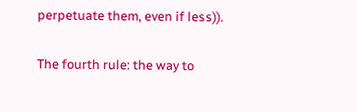perpetuate them, even if less)).

The fourth rule: the way to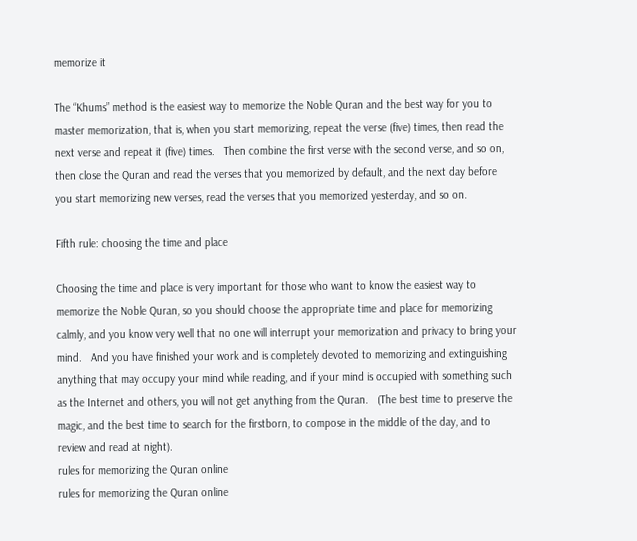memorize it

The “Khums” method is the easiest way to memorize the Noble Quran and the best way for you to master memorization, that is, when you start memorizing, repeat the verse (five) times, then read the next verse and repeat it (five) times.   Then combine the first verse with the second verse, and so on, then close the Quran and read the verses that you memorized by default, and the next day before you start memorizing new verses, read the verses that you memorized yesterday, and so on.

Fifth rule: choosing the time and place

Choosing the time and place is very important for those who want to know the easiest way to memorize the Noble Quran, so you should choose the appropriate time and place for memorizing calmly, and you know very well that no one will interrupt your memorization and privacy to bring your mind.   And you have finished your work and is completely devoted to memorizing and extinguishing anything that may occupy your mind while reading, and if your mind is occupied with something such as the Internet and others, you will not get anything from the Quran.   (The best time to preserve the magic, and the best time to search for the firstborn, to compose in the middle of the day, and to review and read at night).
rules for memorizing the Quran online
rules for memorizing the Quran online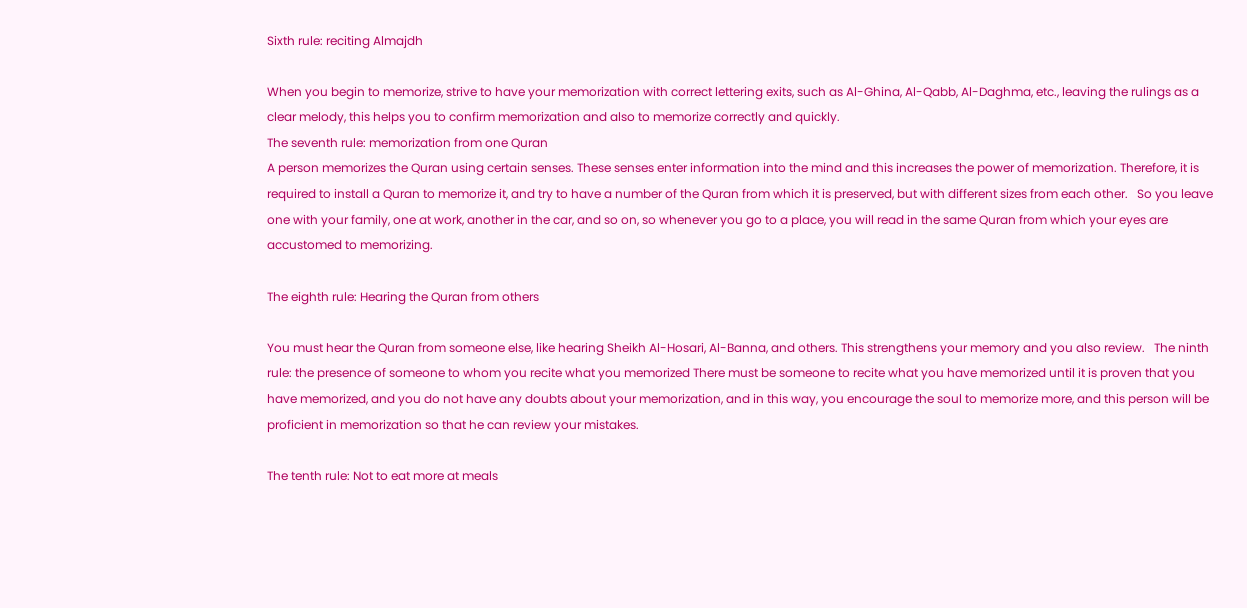Sixth rule: reciting Almajdh

When you begin to memorize, strive to have your memorization with correct lettering exits, such as Al-Ghina, Al-Qabb, Al-Daghma, etc., leaving the rulings as a clear melody, this helps you to confirm memorization and also to memorize correctly and quickly.
The seventh rule: memorization from one Quran
A person memorizes the Quran using certain senses. These senses enter information into the mind and this increases the power of memorization. Therefore, it is required to install a Quran to memorize it, and try to have a number of the Quran from which it is preserved, but with different sizes from each other.   So you leave one with your family, one at work, another in the car, and so on, so whenever you go to a place, you will read in the same Quran from which your eyes are accustomed to memorizing.

The eighth rule: Hearing the Quran from others

You must hear the Quran from someone else, like hearing Sheikh Al-Hosari, Al-Banna, and others. This strengthens your memory and you also review.   The ninth rule: the presence of someone to whom you recite what you memorized There must be someone to recite what you have memorized until it is proven that you have memorized, and you do not have any doubts about your memorization, and in this way, you encourage the soul to memorize more, and this person will be proficient in memorization so that he can review your mistakes.

The tenth rule: Not to eat more at meals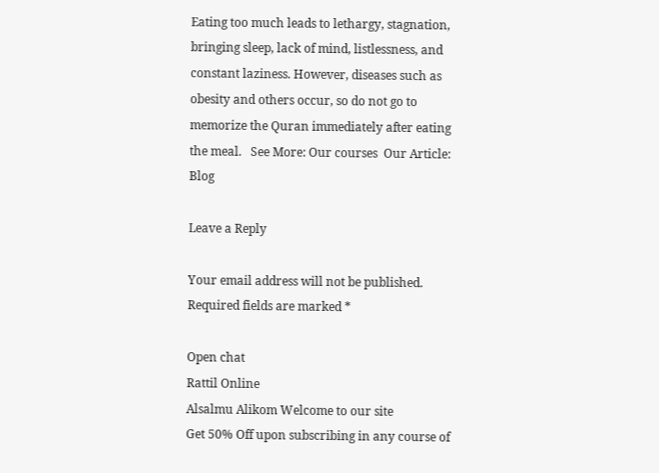Eating too much leads to lethargy, stagnation, bringing sleep, lack of mind, listlessness, and constant laziness. However, diseases such as obesity and others occur, so do not go to memorize the Quran immediately after eating the meal.   See More: Our courses  Our Article: Blog

Leave a Reply

Your email address will not be published. Required fields are marked *

Open chat
Rattil Online
Alsalmu Alikom Welcome to our site
Get 50% Off upon subscribing in any course of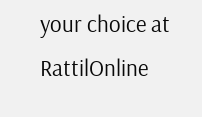your choice at RattilOnline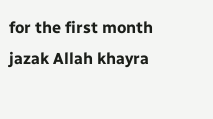for the first month
jazak Allah khayra